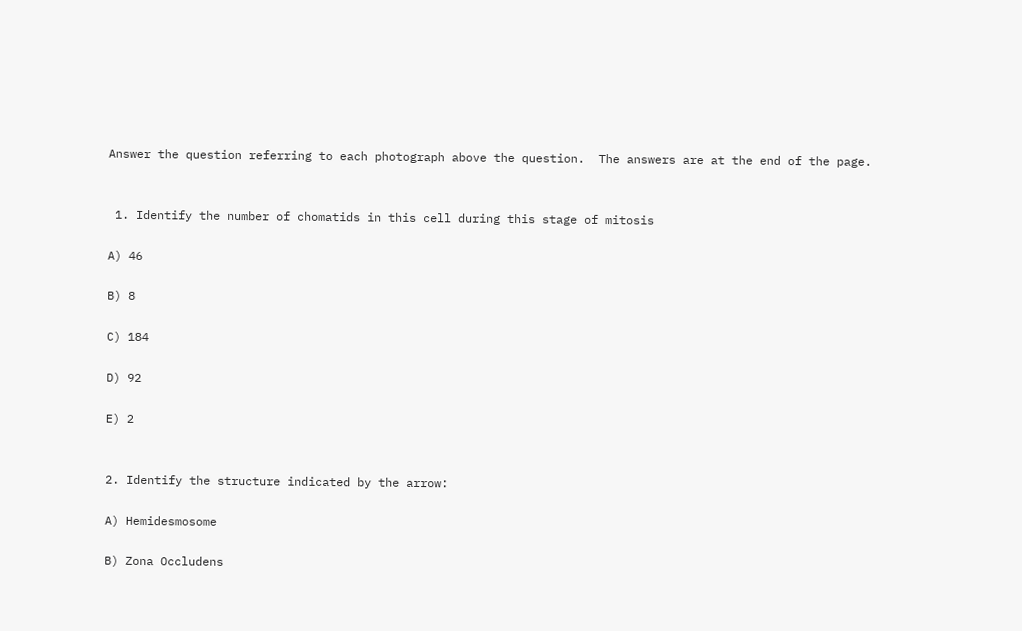Answer the question referring to each photograph above the question.  The answers are at the end of the page.


 1. Identify the number of chomatids in this cell during this stage of mitosis

A) 46

B) 8

C) 184

D) 92

E) 2


2. Identify the structure indicated by the arrow:

A) Hemidesmosome

B) Zona Occludens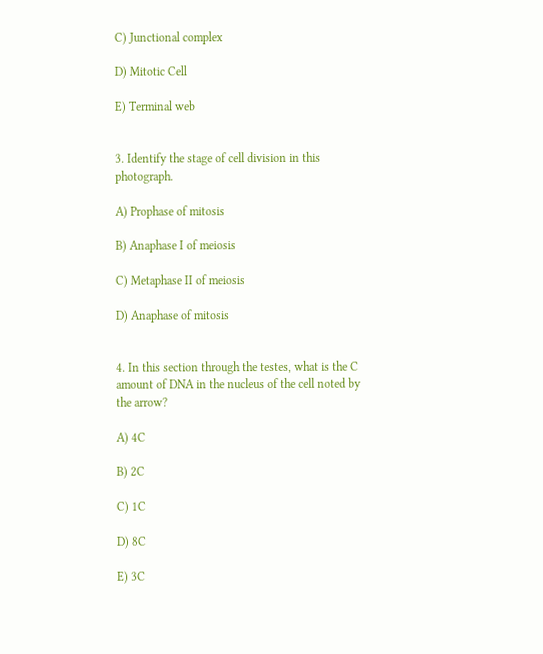C) Junctional complex

D) Mitotic Cell

E) Terminal web


3. Identify the stage of cell division in this photograph.

A) Prophase of mitosis

B) Anaphase I of meiosis

C) Metaphase II of meiosis

D) Anaphase of mitosis


4. In this section through the testes, what is the C amount of DNA in the nucleus of the cell noted by the arrow?

A) 4C

B) 2C

C) 1C

D) 8C

E) 3C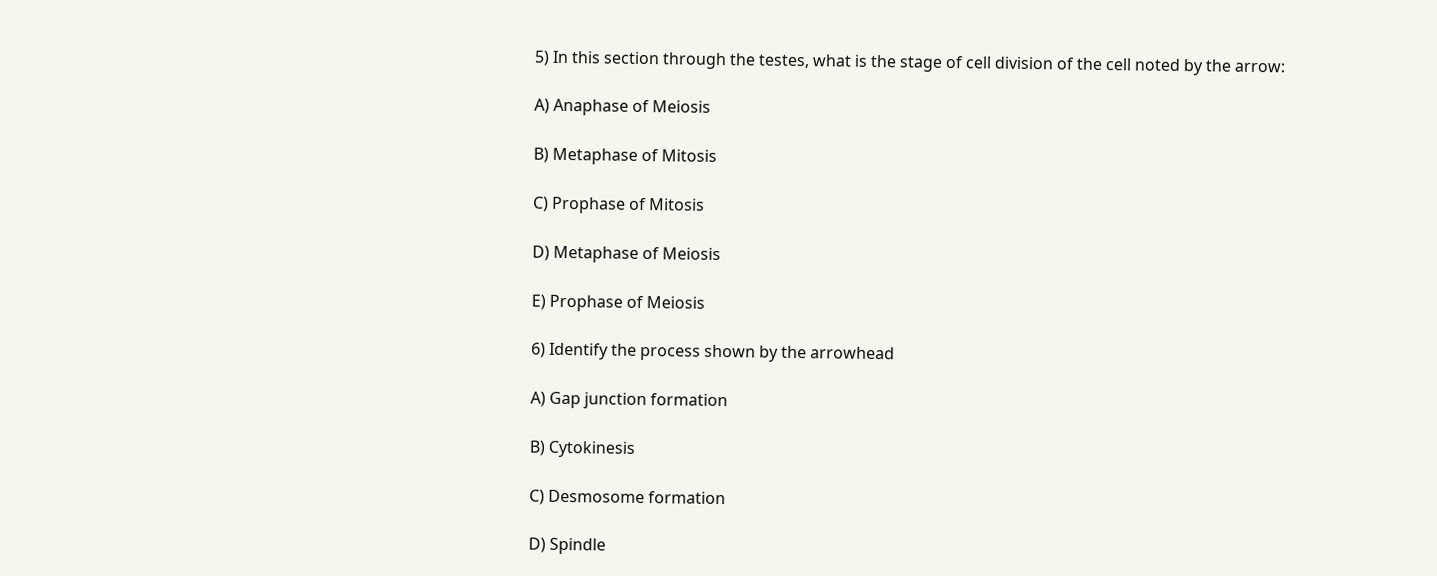5) In this section through the testes, what is the stage of cell division of the cell noted by the arrow:

A) Anaphase of Meiosis

B) Metaphase of Mitosis

C) Prophase of Mitosis

D) Metaphase of Meiosis

E) Prophase of Meiosis

6) Identify the process shown by the arrowhead

A) Gap junction formation

B) Cytokinesis

C) Desmosome formation

D) Spindle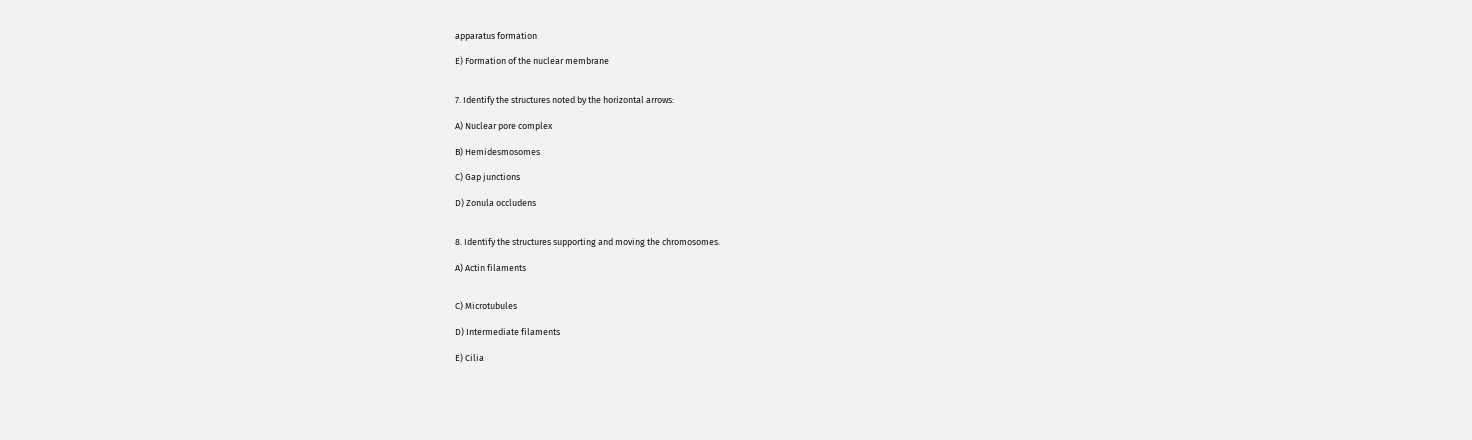apparatus formation

E) Formation of the nuclear membrane


7. Identify the structures noted by the horizontal arrows:

A) Nuclear pore complex

B) Hemidesmosomes

C) Gap junctions

D) Zonula occludens


8. Identify the structures supporting and moving the chromosomes.

A) Actin filaments


C) Microtubules

D) Intermediate filaments

E) Cilia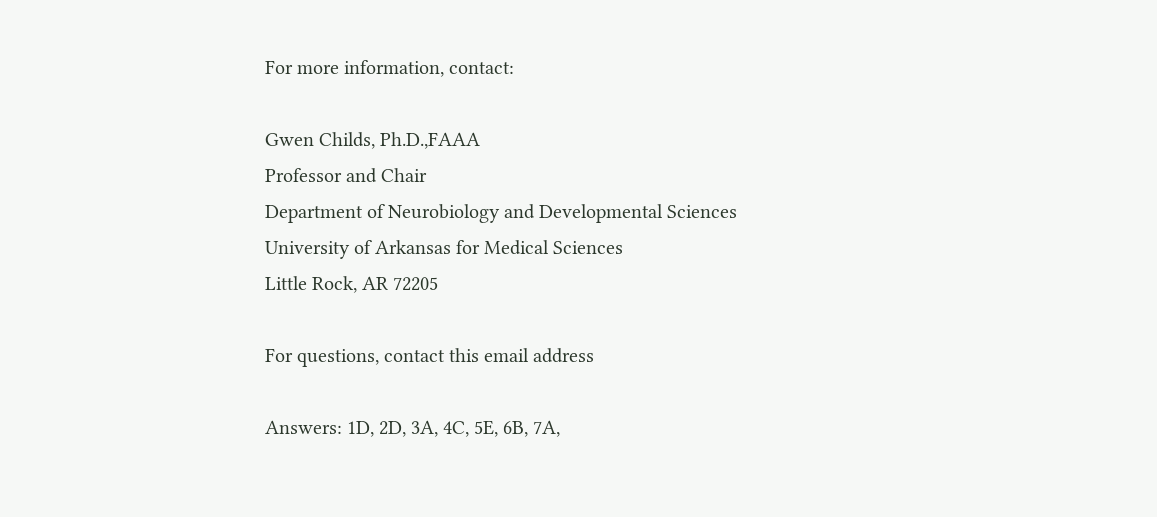For more information, contact:

Gwen Childs, Ph.D.,FAAA
Professor and Chair
Department of Neurobiology and Developmental Sciences
University of Arkansas for Medical Sciences
Little Rock, AR 72205

For questions, contact this email address

Answers: 1D, 2D, 3A, 4C, 5E, 6B, 7A,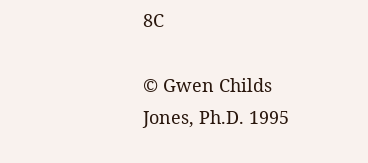8C

© Gwen Childs Jones, Ph.D. 1995